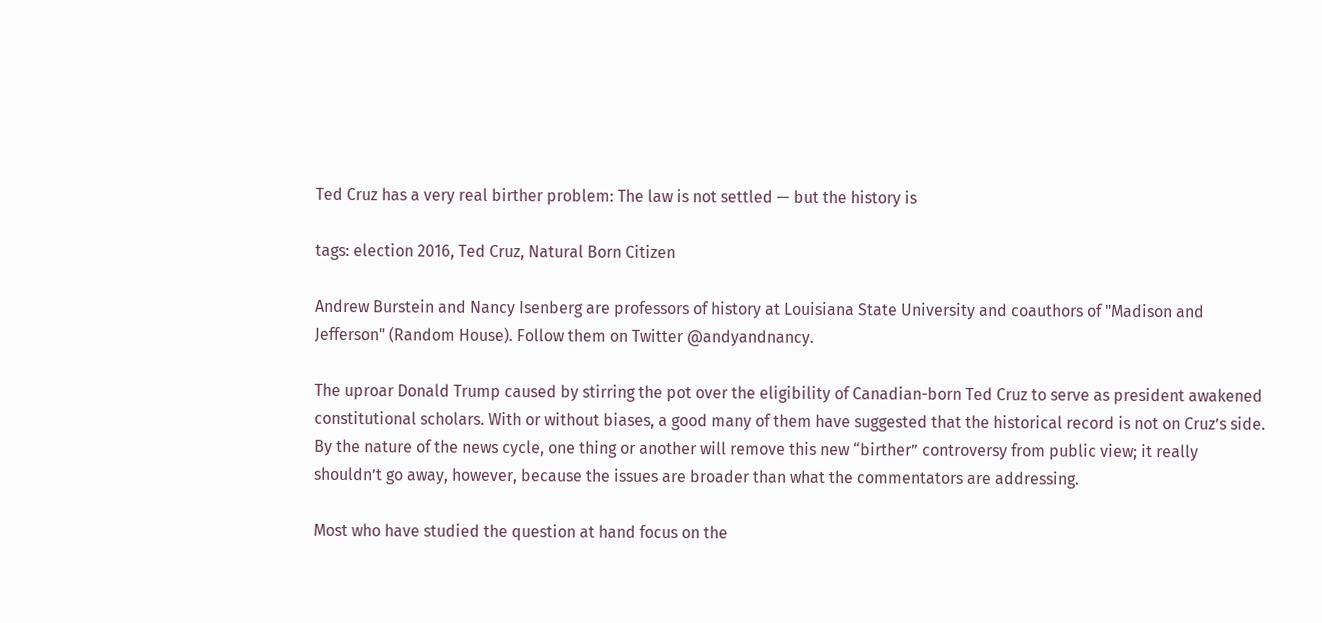Ted Cruz has a very real birther problem: The law is not settled — but the history is

tags: election 2016, Ted Cruz, Natural Born Citizen

Andrew Burstein and Nancy Isenberg are professors of history at Louisiana State University and coauthors of "Madison and Jefferson" (Random House). Follow them on Twitter @andyandnancy.

The uproar Donald Trump caused by stirring the pot over the eligibility of Canadian-born Ted Cruz to serve as president awakened constitutional scholars. With or without biases, a good many of them have suggested that the historical record is not on Cruz’s side. By the nature of the news cycle, one thing or another will remove this new “birther” controversy from public view; it really shouldn’t go away, however, because the issues are broader than what the commentators are addressing.

Most who have studied the question at hand focus on the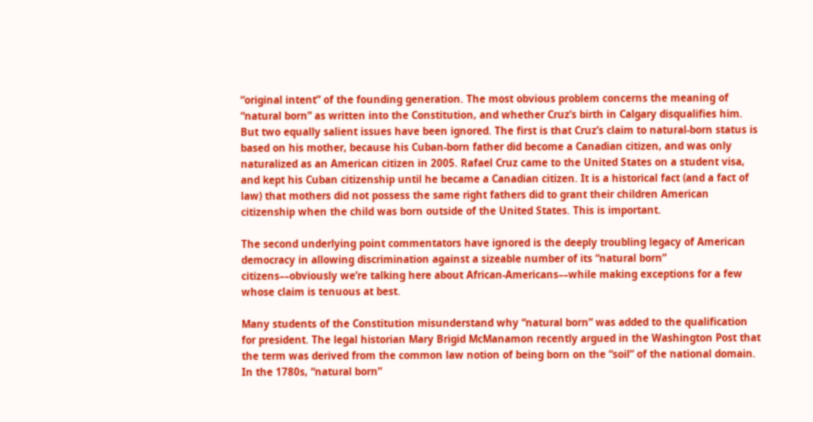“original intent” of the founding generation. The most obvious problem concerns the meaning of “natural born” as written into the Constitution, and whether Cruz’s birth in Calgary disqualifies him. But two equally salient issues have been ignored. The first is that Cruz’s claim to natural-born status is based on his mother, because his Cuban-born father did become a Canadian citizen, and was only naturalized as an American citizen in 2005. Rafael Cruz came to the United States on a student visa, and kept his Cuban citizenship until he became a Canadian citizen. It is a historical fact (and a fact of law) that mothers did not possess the same right fathers did to grant their children American citizenship when the child was born outside of the United States. This is important.

The second underlying point commentators have ignored is the deeply troubling legacy of American democracy in allowing discrimination against a sizeable number of its “natural born” citizens––obviously we’re talking here about African-Americans––while making exceptions for a few whose claim is tenuous at best.

Many students of the Constitution misunderstand why “natural born” was added to the qualification for president. The legal historian Mary Brigid McManamon recently argued in the Washington Post that the term was derived from the common law notion of being born on the “soil” of the national domain. In the 1780s, “natural born”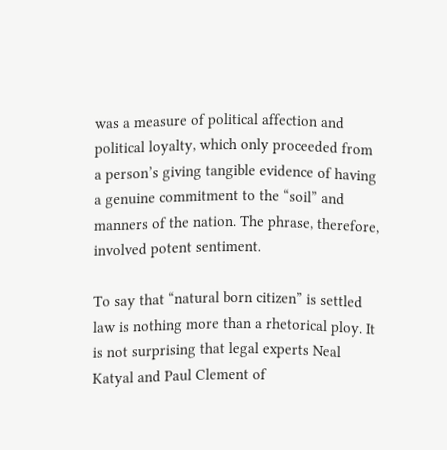was a measure of political affection and political loyalty, which only proceeded from a person’s giving tangible evidence of having a genuine commitment to the “soil” and manners of the nation. The phrase, therefore, involved potent sentiment.

To say that “natural born citizen” is settled law is nothing more than a rhetorical ploy. It is not surprising that legal experts Neal Katyal and Paul Clement of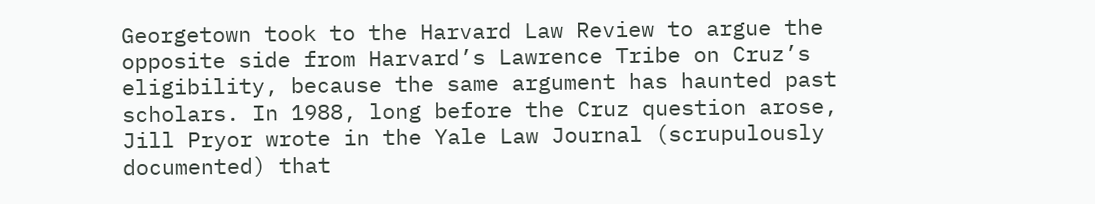Georgetown took to the Harvard Law Review to argue the opposite side from Harvard’s Lawrence Tribe on Cruz’s eligibility, because the same argument has haunted past scholars. In 1988, long before the Cruz question arose, Jill Pryor wrote in the Yale Law Journal (scrupulously documented) that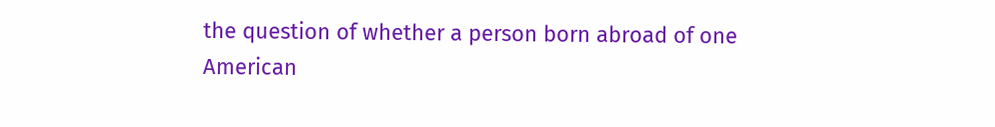the question of whether a person born abroad of one American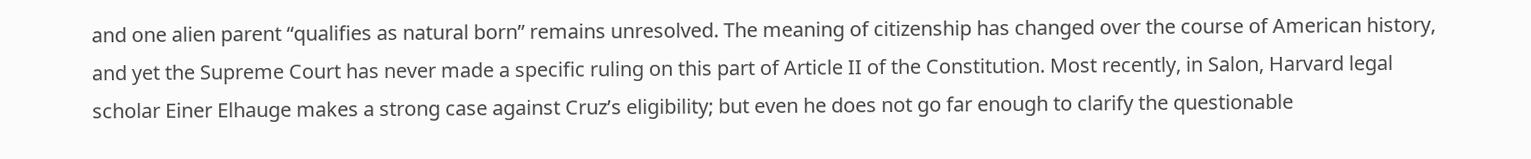and one alien parent “qualifies as natural born” remains unresolved. The meaning of citizenship has changed over the course of American history, and yet the Supreme Court has never made a specific ruling on this part of Article II of the Constitution. Most recently, in Salon, Harvard legal scholar Einer Elhauge makes a strong case against Cruz’s eligibility; but even he does not go far enough to clarify the questionable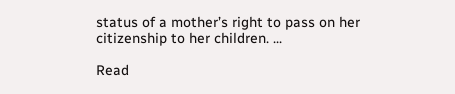status of a mother’s right to pass on her citizenship to her children. ...

Read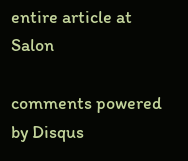entire article at Salon

comments powered by Disqus